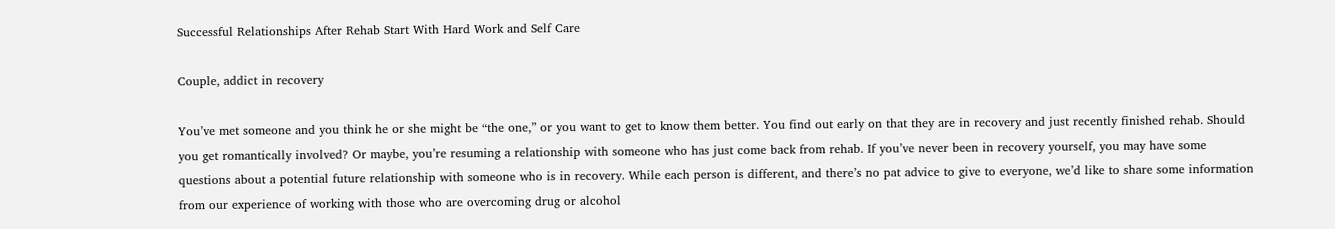Successful Relationships After Rehab Start With Hard Work and Self Care

Couple, addict in recovery

You’ve met someone and you think he or she might be “the one,” or you want to get to know them better. You find out early on that they are in recovery and just recently finished rehab. Should you get romantically involved? Or maybe, you’re resuming a relationship with someone who has just come back from rehab. If you’ve never been in recovery yourself, you may have some questions about a potential future relationship with someone who is in recovery. While each person is different, and there’s no pat advice to give to everyone, we’d like to share some information from our experience of working with those who are overcoming drug or alcohol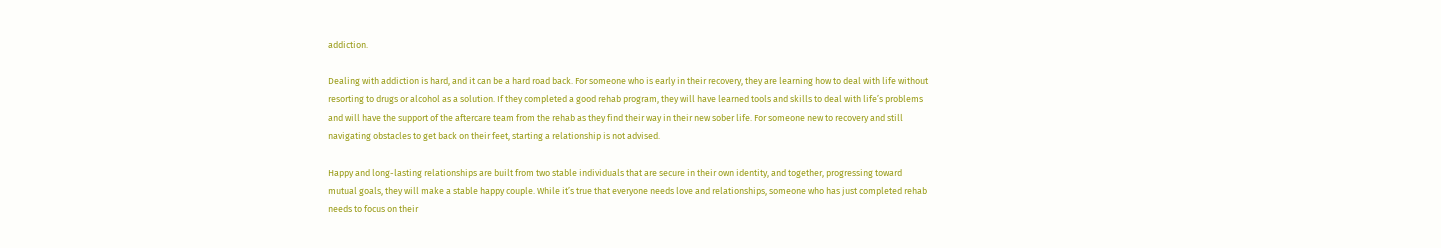addiction.

Dealing with addiction is hard, and it can be a hard road back. For someone who is early in their recovery, they are learning how to deal with life without resorting to drugs or alcohol as a solution. If they completed a good rehab program, they will have learned tools and skills to deal with life’s problems and will have the support of the aftercare team from the rehab as they find their way in their new sober life. For someone new to recovery and still navigating obstacles to get back on their feet, starting a relationship is not advised.

Happy and long-lasting relationships are built from two stable individuals that are secure in their own identity, and together, progressing toward mutual goals, they will make a stable happy couple. While it’s true that everyone needs love and relationships, someone who has just completed rehab needs to focus on their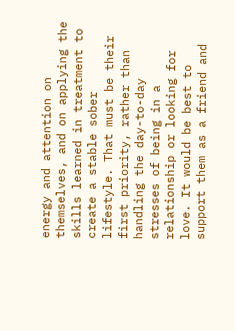energy and attention on themselves, and on applying the skills learned in treatment to create a stable sober lifestyle. That must be their first priority, rather than handling the day-to-day stresses of being in a relationship or looking for love. It would be best to support them as a friend and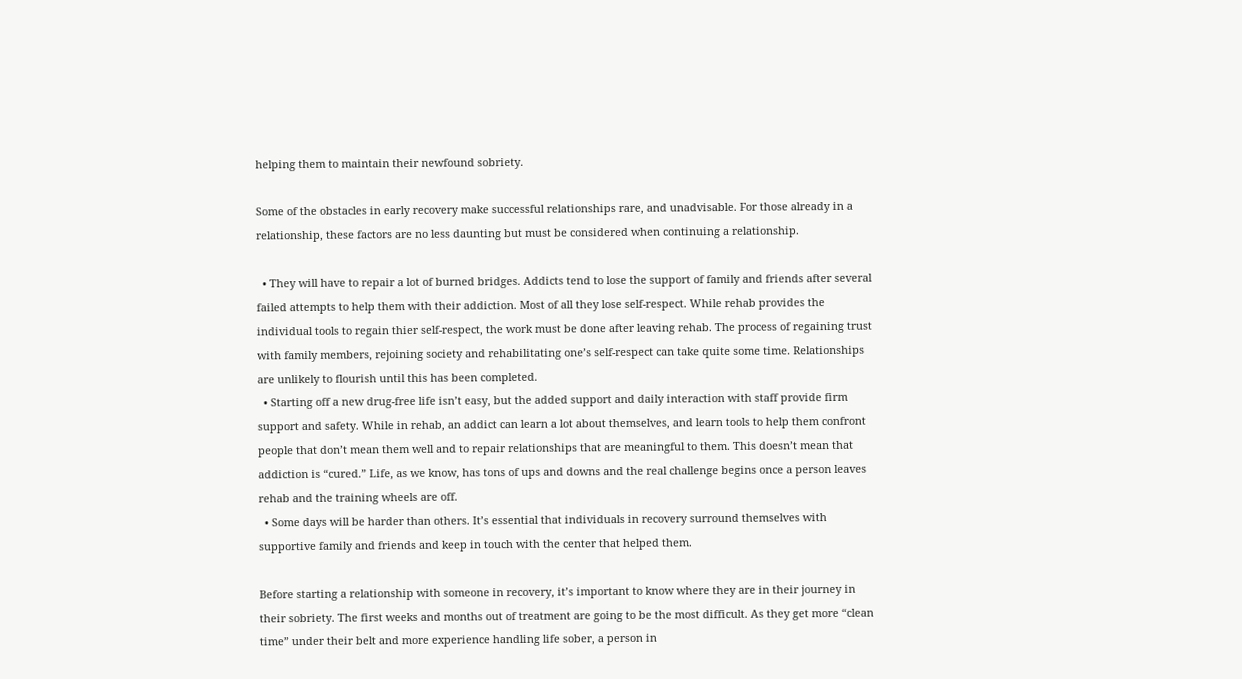helping them to maintain their newfound sobriety.

Some of the obstacles in early recovery make successful relationships rare, and unadvisable. For those already in a relationship, these factors are no less daunting but must be considered when continuing a relationship.

  • They will have to repair a lot of burned bridges. Addicts tend to lose the support of family and friends after several failed attempts to help them with their addiction. Most of all they lose self-respect. While rehab provides the individual tools to regain thier self-respect, the work must be done after leaving rehab. The process of regaining trust with family members, rejoining society and rehabilitating one’s self-respect can take quite some time. Relationships are unlikely to flourish until this has been completed.
  • Starting off a new drug-free life isn’t easy, but the added support and daily interaction with staff provide firm support and safety. While in rehab, an addict can learn a lot about themselves, and learn tools to help them confront people that don’t mean them well and to repair relationships that are meaningful to them. This doesn’t mean that addiction is “cured.” Life, as we know, has tons of ups and downs and the real challenge begins once a person leaves rehab and the training wheels are off.
  • Some days will be harder than others. It’s essential that individuals in recovery surround themselves with supportive family and friends and keep in touch with the center that helped them.

Before starting a relationship with someone in recovery, it’s important to know where they are in their journey in their sobriety. The first weeks and months out of treatment are going to be the most difficult. As they get more “clean time” under their belt and more experience handling life sober, a person in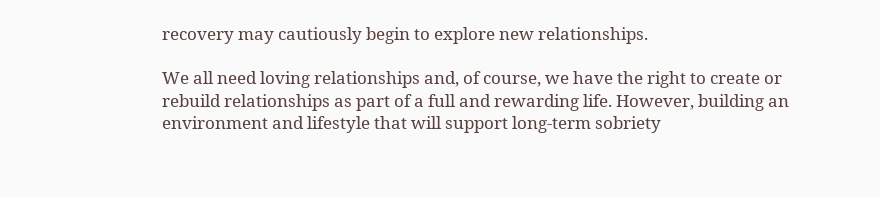recovery may cautiously begin to explore new relationships.

We all need loving relationships and, of course, we have the right to create or rebuild relationships as part of a full and rewarding life. However, building an environment and lifestyle that will support long-term sobriety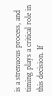is a strenuous process, and timing plays a critical role in this decision. If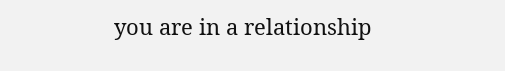you are in a relationship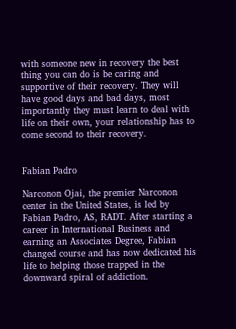with someone new in recovery the best thing you can do is be caring and supportive of their recovery. They will have good days and bad days, most importantly they must learn to deal with life on their own, your relationship has to come second to their recovery.


Fabian Padro

Narconon Ojai, the premier Narconon center in the United States, is led by Fabian Padro, AS, RADT. After starting a career in International Business and earning an Associates Degree, Fabian changed course and has now dedicated his life to helping those trapped in the downward spiral of addiction.